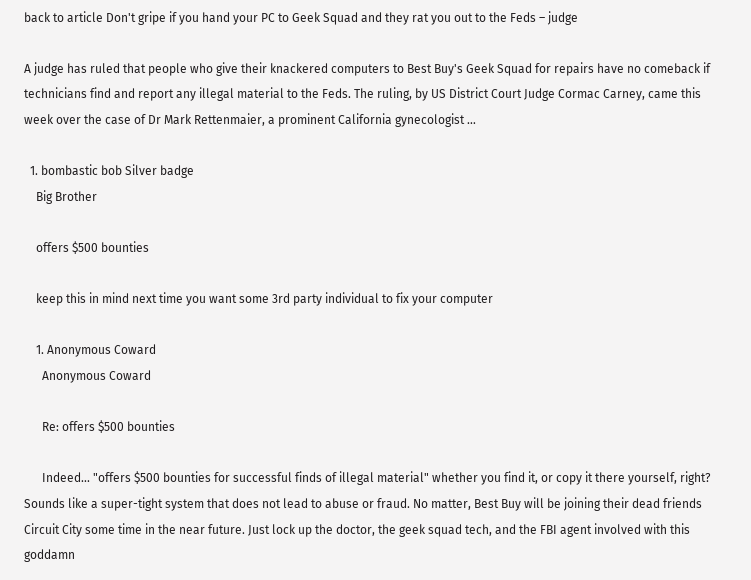back to article Don't gripe if you hand your PC to Geek Squad and they rat you out to the Feds – judge

A judge has ruled that people who give their knackered computers to Best Buy's Geek Squad for repairs have no comeback if technicians find and report any illegal material to the Feds. The ruling, by US District Court Judge Cormac Carney, came this week over the case of Dr Mark Rettenmaier, a prominent California gynecologist …

  1. bombastic bob Silver badge
    Big Brother

    offers $500 bounties

    keep this in mind next time you want some 3rd party individual to fix your computer

    1. Anonymous Coward
      Anonymous Coward

      Re: offers $500 bounties

      Indeed... "offers $500 bounties for successful finds of illegal material" whether you find it, or copy it there yourself, right? Sounds like a super-tight system that does not lead to abuse or fraud. No matter, Best Buy will be joining their dead friends Circuit City some time in the near future. Just lock up the doctor, the geek squad tech, and the FBI agent involved with this goddamn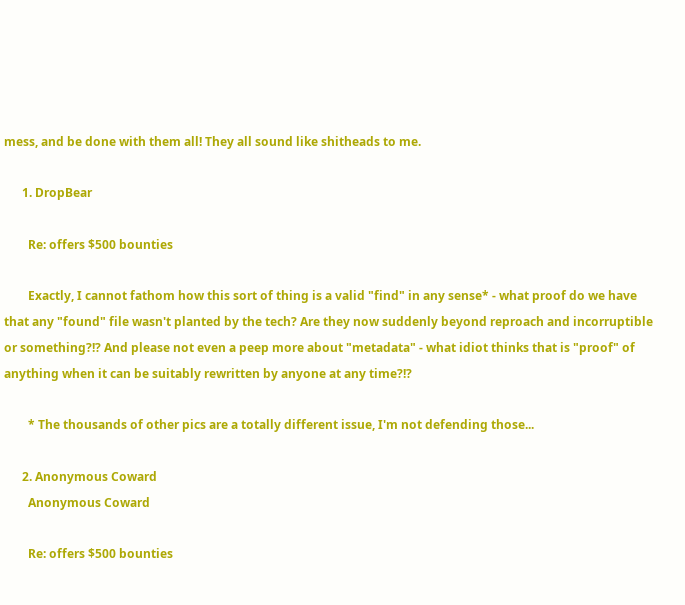mess, and be done with them all! They all sound like shitheads to me.

      1. DropBear

        Re: offers $500 bounties

        Exactly, I cannot fathom how this sort of thing is a valid "find" in any sense* - what proof do we have that any "found" file wasn't planted by the tech? Are they now suddenly beyond reproach and incorruptible or something?!? And please not even a peep more about "metadata" - what idiot thinks that is "proof" of anything when it can be suitably rewritten by anyone at any time?!?

        * The thousands of other pics are a totally different issue, I'm not defending those...

      2. Anonymous Coward
        Anonymous Coward

        Re: offers $500 bounties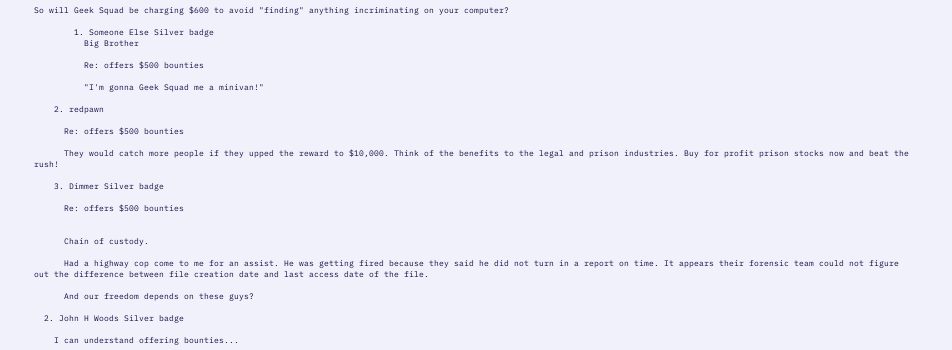So will Geek Squad be charging $600 to avoid "finding" anything incriminating on your computer?

        1. Someone Else Silver badge
          Big Brother

          Re: offers $500 bounties

          "I'm gonna Geek Squad me a minivan!"

    2. redpawn

      Re: offers $500 bounties

      They would catch more people if they upped the reward to $10,000. Think of the benefits to the legal and prison industries. Buy for profit prison stocks now and beat the rush!

    3. Dimmer Silver badge

      Re: offers $500 bounties


      Chain of custody.

      Had a highway cop come to me for an assist. He was getting fired because they said he did not turn in a report on time. It appears their forensic team could not figure out the difference between file creation date and last access date of the file.

      And our freedom depends on these guys?

  2. John H Woods Silver badge

    I can understand offering bounties...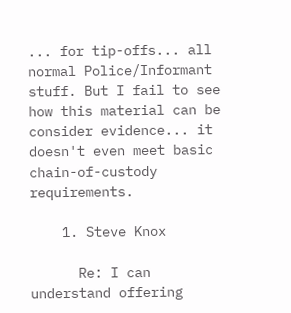... for tip-offs... all normal Police/Informant stuff. But I fail to see how this material can be consider evidence... it doesn't even meet basic chain-of-custody requirements.

    1. Steve Knox

      Re: I can understand offering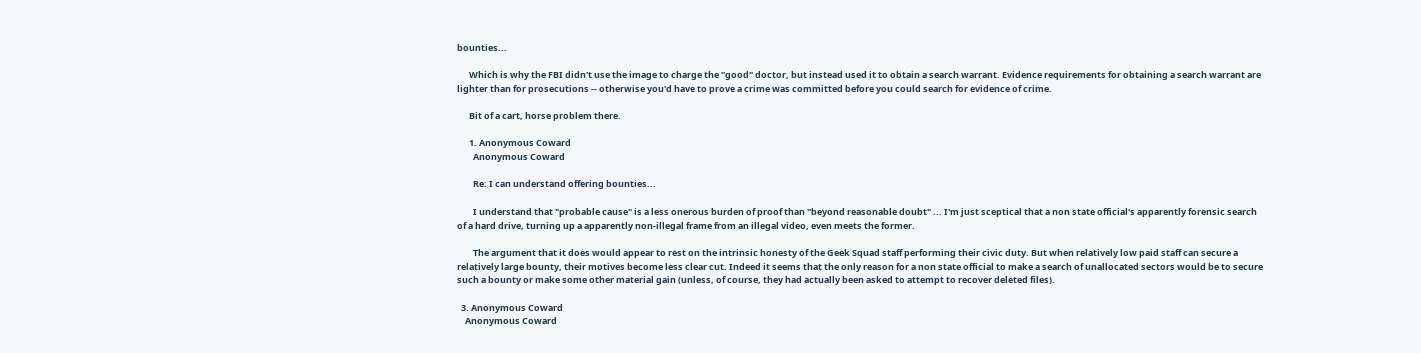bounties...

      Which is why the FBI didn't use the image to charge the "good" doctor, but instead used it to obtain a search warrant. Evidence requirements for obtaining a search warrant are lighter than for prosecutions -- otherwise you'd have to prove a crime was committed before you could search for evidence of crime.

      Bit of a cart, horse problem there.

      1. Anonymous Coward
        Anonymous Coward

        Re: I can understand offering bounties...

        I understand that "probable cause" is a less onerous burden of proof than "beyond reasonable doubt" ... I'm just sceptical that a non state official's apparently forensic search of a hard drive, turning up a apparently non-illegal frame from an illegal video, even meets the former.

        The argument that it does would appear to rest on the intrinsic honesty of the Geek Squad staff performing their civic duty. But when relatively low paid staff can secure a relatively large bounty, their motives become less clear cut. Indeed it seems that the only reason for a non state official to make a search of unallocated sectors would be to secure such a bounty or make some other material gain (unless, of course, they had actually been asked to attempt to recover deleted files).

  3. Anonymous Coward
    Anonymous Coward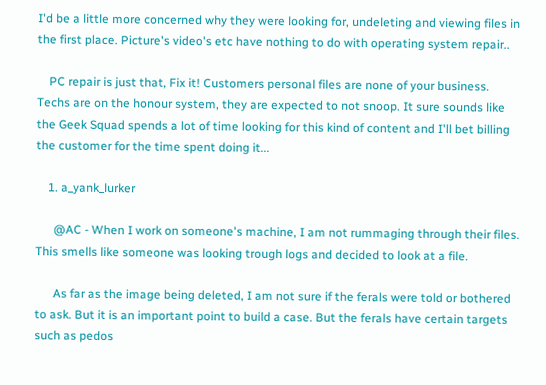I'd be a little more concerned why they were looking for, undeleting and viewing files in the first place. Picture's video's etc have nothing to do with operating system repair..

    PC repair is just that, Fix it! Customers personal files are none of your business. Techs are on the honour system, they are expected to not snoop. It sure sounds like the Geek Squad spends a lot of time looking for this kind of content and I'll bet billing the customer for the time spent doing it...

    1. a_yank_lurker

      @AC - When I work on someone's machine, I am not rummaging through their files. This smells like someone was looking trough logs and decided to look at a file.

      As far as the image being deleted, I am not sure if the ferals were told or bothered to ask. But it is an important point to build a case. But the ferals have certain targets such as pedos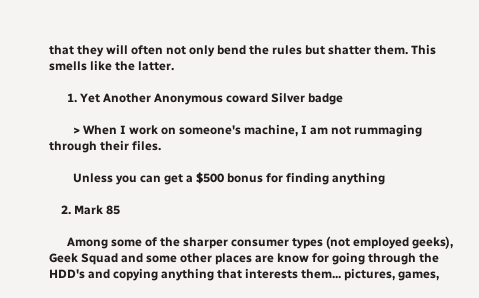that they will often not only bend the rules but shatter them. This smells like the latter.

      1. Yet Another Anonymous coward Silver badge

        > When I work on someone's machine, I am not rummaging through their files.

        Unless you can get a $500 bonus for finding anything

    2. Mark 85

      Among some of the sharper consumer types (not employed geeks), Geek Squad and some other places are know for going through the HDD's and copying anything that interests them... pictures, games,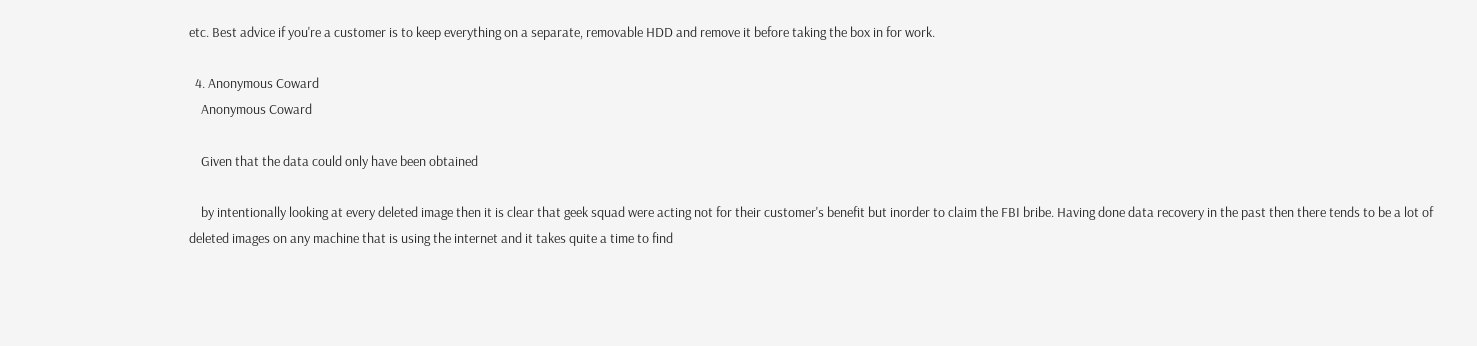etc. Best advice if you're a customer is to keep everything on a separate, removable HDD and remove it before taking the box in for work.

  4. Anonymous Coward
    Anonymous Coward

    Given that the data could only have been obtained

    by intentionally looking at every deleted image then it is clear that geek squad were acting not for their customer's benefit but inorder to claim the FBI bribe. Having done data recovery in the past then there tends to be a lot of deleted images on any machine that is using the internet and it takes quite a time to find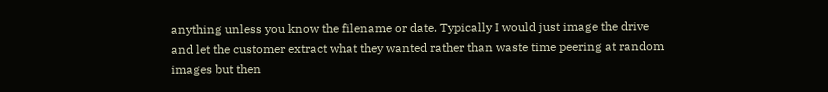anything unless you know the filename or date. Typically I would just image the drive and let the customer extract what they wanted rather than waste time peering at random images but then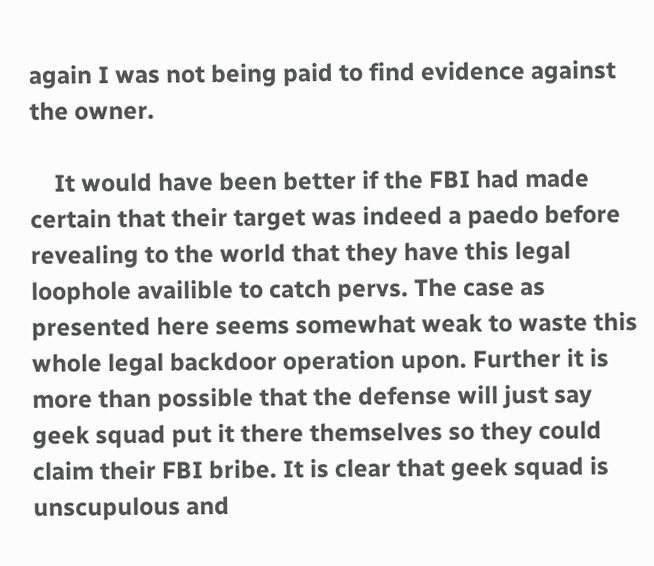again I was not being paid to find evidence against the owner.

    It would have been better if the FBI had made certain that their target was indeed a paedo before revealing to the world that they have this legal loophole availible to catch pervs. The case as presented here seems somewhat weak to waste this whole legal backdoor operation upon. Further it is more than possible that the defense will just say geek squad put it there themselves so they could claim their FBI bribe. It is clear that geek squad is unscupulous and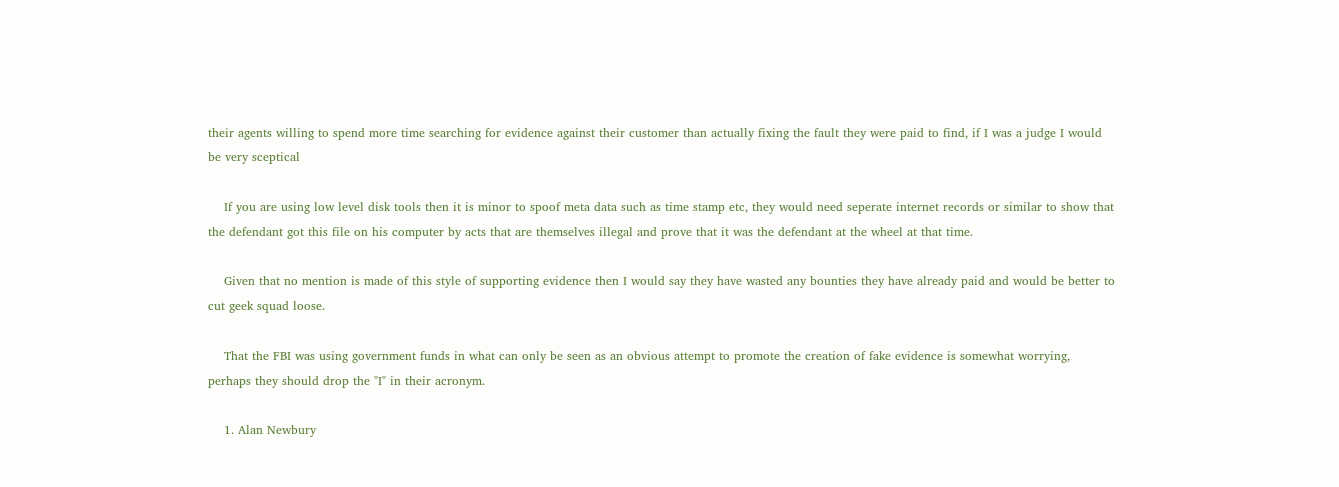their agents willing to spend more time searching for evidence against their customer than actually fixing the fault they were paid to find, if I was a judge I would be very sceptical

    If you are using low level disk tools then it is minor to spoof meta data such as time stamp etc, they would need seperate internet records or similar to show that the defendant got this file on his computer by acts that are themselves illegal and prove that it was the defendant at the wheel at that time.

    Given that no mention is made of this style of supporting evidence then I would say they have wasted any bounties they have already paid and would be better to cut geek squad loose.

    That the FBI was using government funds in what can only be seen as an obvious attempt to promote the creation of fake evidence is somewhat worrying, perhaps they should drop the "I" in their acronym.

    1. Alan Newbury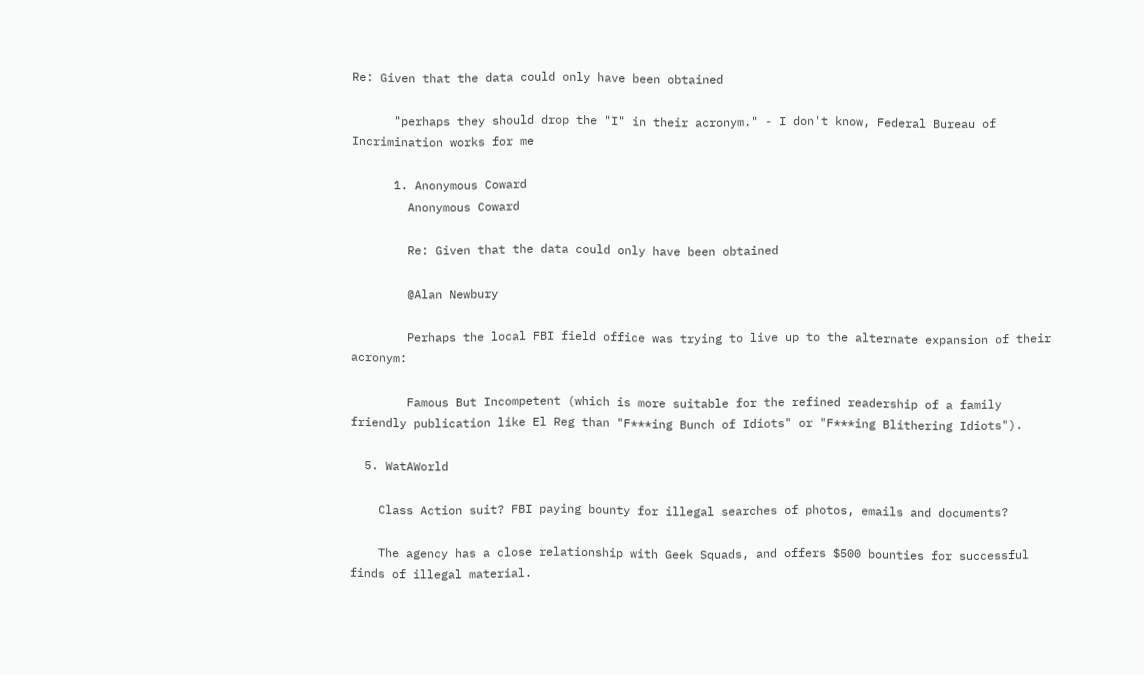Re: Given that the data could only have been obtained

      "perhaps they should drop the "I" in their acronym." - I don't know, Federal Bureau of Incrimination works for me

      1. Anonymous Coward
        Anonymous Coward

        Re: Given that the data could only have been obtained

        @Alan Newbury

        Perhaps the local FBI field office was trying to live up to the alternate expansion of their acronym:

        Famous But Incompetent (which is more suitable for the refined readership of a family friendly publication like El Reg than "F***ing Bunch of Idiots" or "F***ing Blithering Idiots").

  5. WatAWorld

    Class Action suit? FBI paying bounty for illegal searches of photos, emails and documents?

    The agency has a close relationship with Geek Squads, and offers $500 bounties for successful finds of illegal material.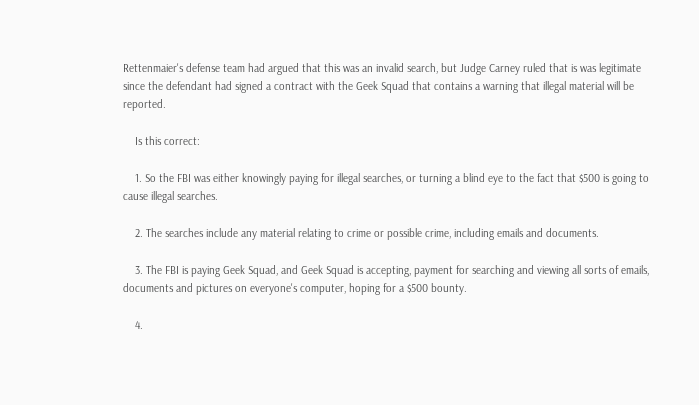Rettenmaier's defense team had argued that this was an invalid search, but Judge Carney ruled that is was legitimate since the defendant had signed a contract with the Geek Squad that contains a warning that illegal material will be reported.

    Is this correct:

    1. So the FBI was either knowingly paying for illegal searches, or turning a blind eye to the fact that $500 is going to cause illegal searches.

    2. The searches include any material relating to crime or possible crime, including emails and documents.

    3. The FBI is paying Geek Squad, and Geek Squad is accepting, payment for searching and viewing all sorts of emails, documents and pictures on everyone's computer, hoping for a $500 bounty.

    4.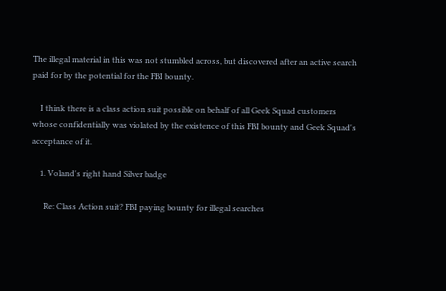The illegal material in this was not stumbled across, but discovered after an active search paid for by the potential for the FBI bounty.

    I think there is a class action suit possible on behalf of all Geek Squad customers whose confidentially was violated by the existence of this FBI bounty and Geek Squad's acceptance of it.

    1. Voland's right hand Silver badge

      Re: Class Action suit? FBI paying bounty for illegal searches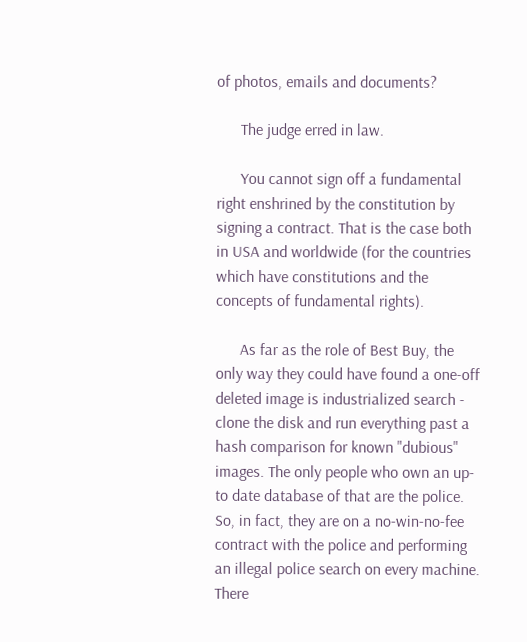of photos, emails and documents?

      The judge erred in law.

      You cannot sign off a fundamental right enshrined by the constitution by signing a contract. That is the case both in USA and worldwide (for the countries which have constitutions and the concepts of fundamental rights).

      As far as the role of Best Buy, the only way they could have found a one-off deleted image is industrialized search - clone the disk and run everything past a hash comparison for known "dubious" images. The only people who own an up-to date database of that are the police. So, in fact, they are on a no-win-no-fee contract with the police and performing an illegal police search on every machine. There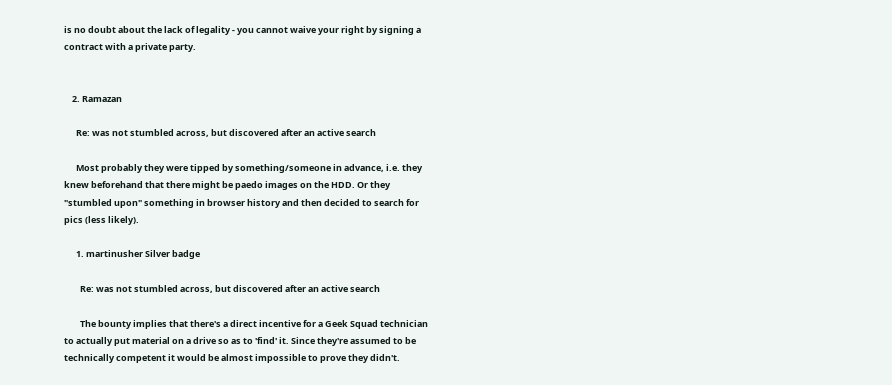is no doubt about the lack of legality - you cannot waive your right by signing a contract with a private party.


    2. Ramazan

      Re: was not stumbled across, but discovered after an active search

      Most probably they were tipped by something/someone in advance, i.e. they knew beforehand that there might be paedo images on the HDD. Or they "stumbled upon" something in browser history and then decided to search for pics (less likely).

      1. martinusher Silver badge

        Re: was not stumbled across, but discovered after an active search

        The bounty implies that there's a direct incentive for a Geek Squad technician to actually put material on a drive so as to 'find' it. Since they're assumed to be technically competent it would be almost impossible to prove they didn't.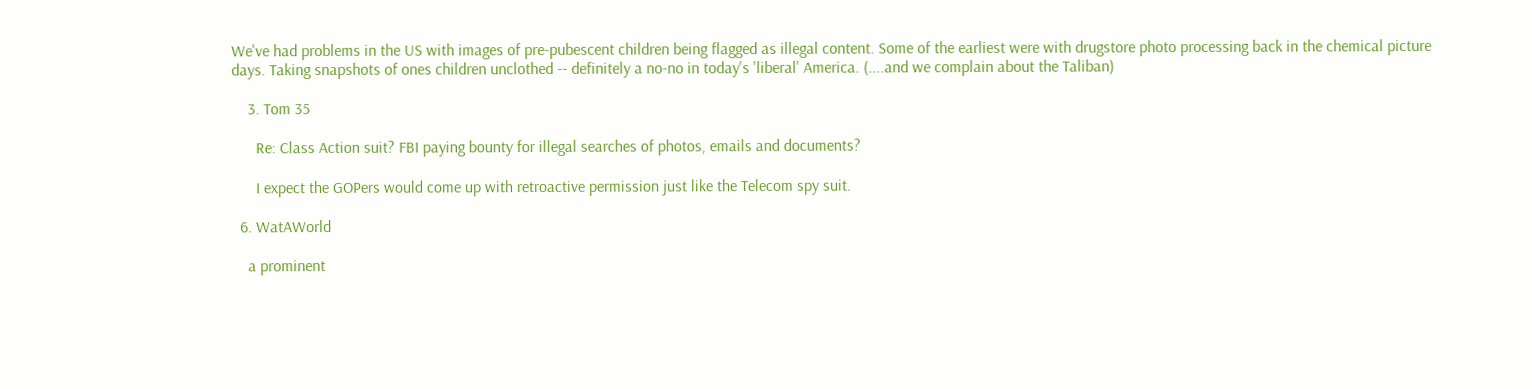We've had problems in the US with images of pre-pubescent children being flagged as illegal content. Some of the earliest were with drugstore photo processing back in the chemical picture days. Taking snapshots of ones children unclothed -- definitely a no-no in today's 'liberal' America. (....and we complain about the Taliban)

    3. Tom 35

      Re: Class Action suit? FBI paying bounty for illegal searches of photos, emails and documents?

      I expect the GOPers would come up with retroactive permission just like the Telecom spy suit.

  6. WatAWorld

    a prominent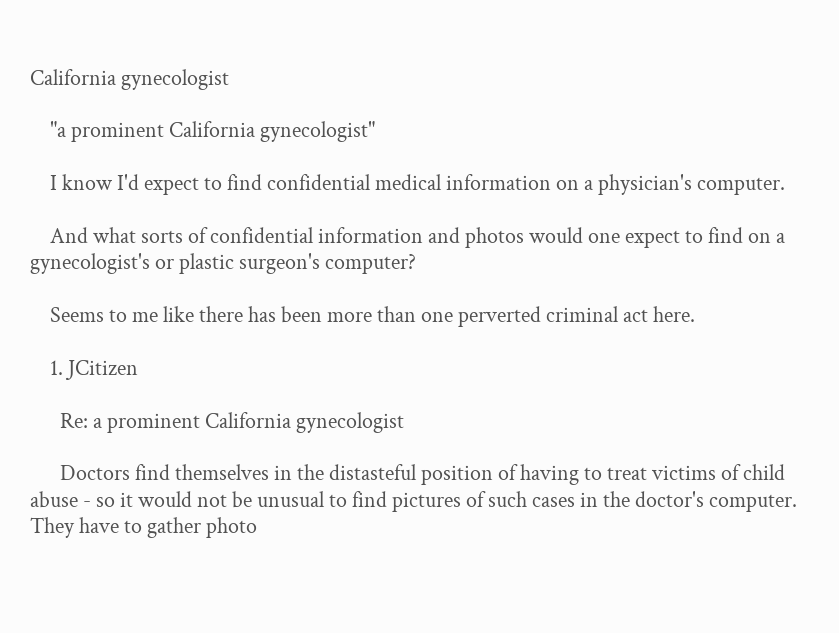California gynecologist

    "a prominent California gynecologist"

    I know I'd expect to find confidential medical information on a physician's computer.

    And what sorts of confidential information and photos would one expect to find on a gynecologist's or plastic surgeon's computer?

    Seems to me like there has been more than one perverted criminal act here.

    1. JCitizen

      Re: a prominent California gynecologist

      Doctors find themselves in the distasteful position of having to treat victims of child abuse - so it would not be unusual to find pictures of such cases in the doctor's computer. They have to gather photo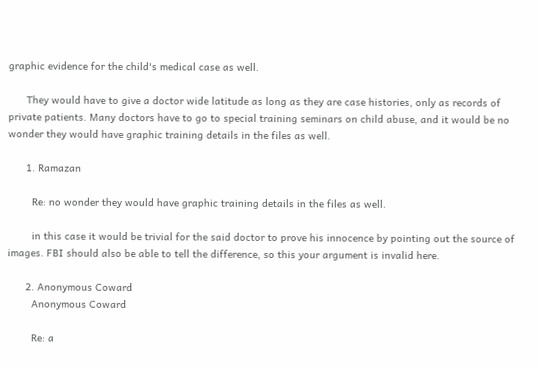graphic evidence for the child's medical case as well.

      They would have to give a doctor wide latitude as long as they are case histories, only as records of private patients. Many doctors have to go to special training seminars on child abuse, and it would be no wonder they would have graphic training details in the files as well.

      1. Ramazan

        Re: no wonder they would have graphic training details in the files as well.

        in this case it would be trivial for the said doctor to prove his innocence by pointing out the source of images. FBI should also be able to tell the difference, so this your argument is invalid here.

      2. Anonymous Coward
        Anonymous Coward

        Re: a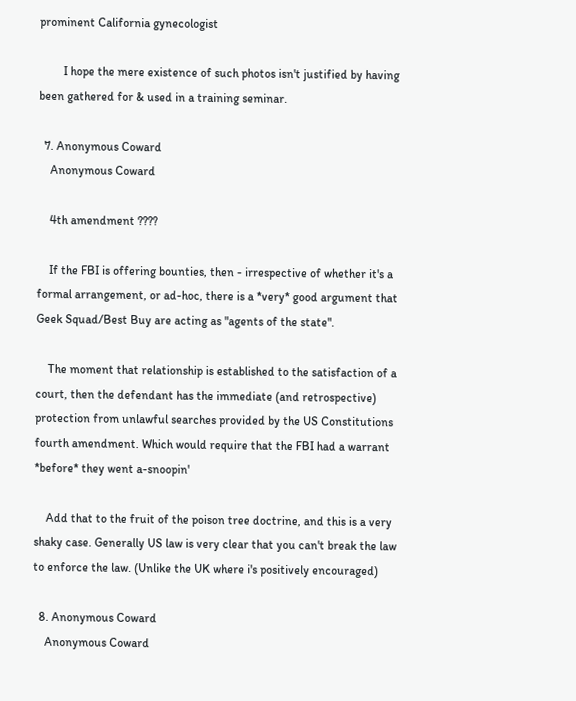prominent California gynecologist

        I hope the mere existence of such photos isn't justified by having been gathered for & used in a training seminar.

  7. Anonymous Coward
    Anonymous Coward

    4th amendment ????

    If the FBI is offering bounties, then - irrespective of whether it's a formal arrangement, or ad-hoc, there is a *very* good argument that Geek Squad/Best Buy are acting as "agents of the state".

    The moment that relationship is established to the satisfaction of a court, then the defendant has the immediate (and retrospective) protection from unlawful searches provided by the US Constitutions fourth amendment. Which would require that the FBI had a warrant *before* they went a-snoopin'

    Add that to the fruit of the poison tree doctrine, and this is a very shaky case. Generally US law is very clear that you can't break the law to enforce the law. (Unlike the UK where i's positively encouraged)

  8. Anonymous Coward
    Anonymous Coward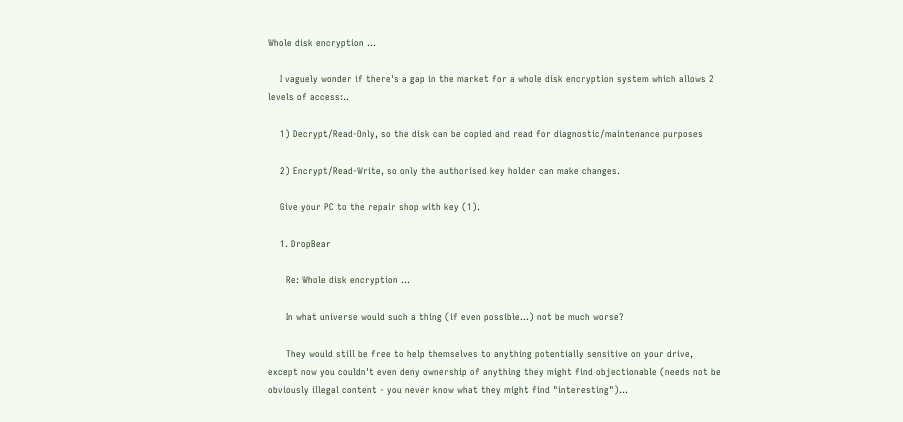Whole disk encryption ...

    I vaguely wonder if there's a gap in the market for a whole disk encryption system which allows 2 levels of access:..

    1) Decrypt/Read-Only, so the disk can be copied and read for diagnostic/maintenance purposes

    2) Encrypt/Read-Write, so only the authorised key holder can make changes.

    Give your PC to the repair shop with key (1).

    1. DropBear

      Re: Whole disk encryption ...

      In what universe would such a thing (if even possible...) not be much worse?

      They would still be free to help themselves to anything potentially sensitive on your drive, except now you couldn't even deny ownership of anything they might find objectionable (needs not be obviously illegal content - you never know what they might find "interesting")...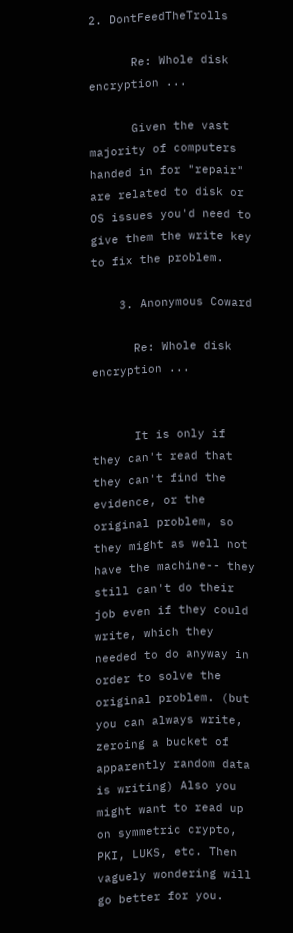2. DontFeedTheTrolls

      Re: Whole disk encryption ...

      Given the vast majority of computers handed in for "repair" are related to disk or OS issues you'd need to give them the write key to fix the problem.

    3. Anonymous Coward

      Re: Whole disk encryption ...


      It is only if they can't read that they can't find the evidence, or the original problem, so they might as well not have the machine-- they still can't do their job even if they could write, which they needed to do anyway in order to solve the original problem. (but you can always write, zeroing a bucket of apparently random data is writing) Also you might want to read up on symmetric crypto, PKI, LUKS, etc. Then vaguely wondering will go better for you.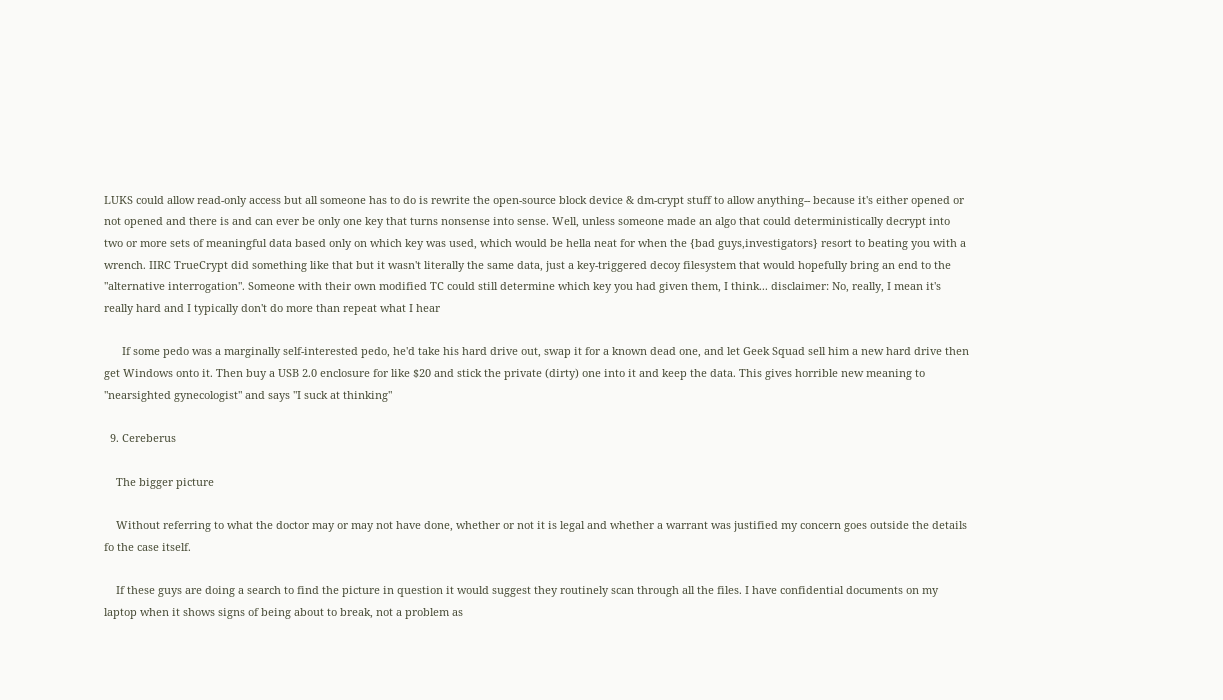LUKS could allow read-only access but all someone has to do is rewrite the open-source block device & dm-crypt stuff to allow anything-- because it's either opened or not opened and there is and can ever be only one key that turns nonsense into sense. Well, unless someone made an algo that could deterministically decrypt into two or more sets of meaningful data based only on which key was used, which would be hella neat for when the {bad guys,investigators} resort to beating you with a wrench. IIRC TrueCrypt did something like that but it wasn't literally the same data, just a key-triggered decoy filesystem that would hopefully bring an end to the "alternative interrogation". Someone with their own modified TC could still determine which key you had given them, I think... disclaimer: No, really, I mean it's really hard and I typically don't do more than repeat what I hear

      If some pedo was a marginally self-interested pedo, he'd take his hard drive out, swap it for a known dead one, and let Geek Squad sell him a new hard drive then get Windows onto it. Then buy a USB 2.0 enclosure for like $20 and stick the private (dirty) one into it and keep the data. This gives horrible new meaning to "nearsighted gynecologist" and says "I suck at thinking"

  9. Cereberus

    The bigger picture

    Without referring to what the doctor may or may not have done, whether or not it is legal and whether a warrant was justified my concern goes outside the details fo the case itself.

    If these guys are doing a search to find the picture in question it would suggest they routinely scan through all the files. I have confidential documents on my laptop when it shows signs of being about to break, not a problem as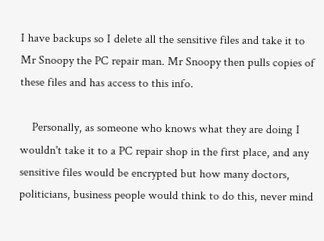I have backups so I delete all the sensitive files and take it to Mr Snoopy the PC repair man. Mr Snoopy then pulls copies of these files and has access to this info.

    Personally, as someone who knows what they are doing I wouldn't take it to a PC repair shop in the first place, and any sensitive files would be encrypted but how many doctors, politicians, business people would think to do this, never mind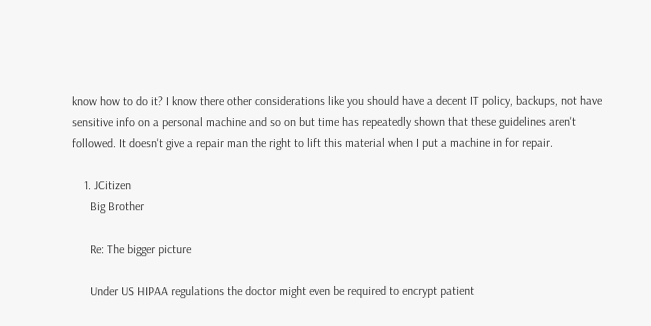know how to do it? I know there other considerations like you should have a decent IT policy, backups, not have sensitive info on a personal machine and so on but time has repeatedly shown that these guidelines aren't followed. It doesn't give a repair man the right to lift this material when I put a machine in for repair.

    1. JCitizen
      Big Brother

      Re: The bigger picture

      Under US HIPAA regulations the doctor might even be required to encrypt patient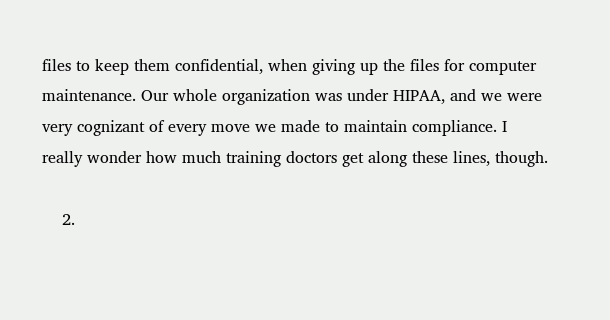files to keep them confidential, when giving up the files for computer maintenance. Our whole organization was under HIPAA, and we were very cognizant of every move we made to maintain compliance. I really wonder how much training doctors get along these lines, though.

    2.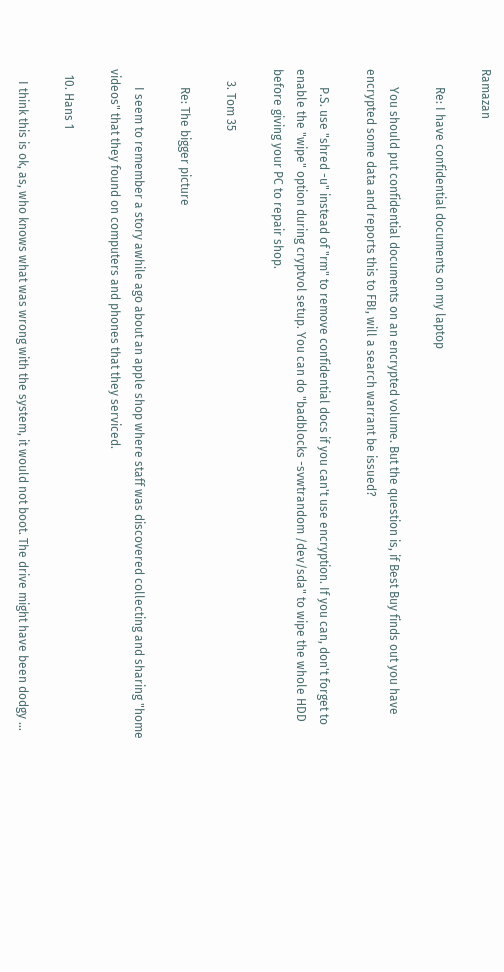Ramazan

      Re: I have confidential documents on my laptop

      You should put confidential documents on an encrypted volume. But the question is, if Best Buy finds out you have encrypted some data and reports this to FBI, will a search warrant be issued?

      P.S. use "shred -u" instead of "rm" to remove confidential docs if you can't use encryption. If you can, don't forget to enable the "wipe" option during cryptvol setup. You can do "badblocks -svwtrandom /dev/sda" to wipe the whole HDD before giving your PC to repair shop.

    3. Tom 35

      Re: The bigger picture

      I seem to remember a story awhile ago about an apple shop where staff was discovered collecting and sharing "home videos" that they found on computers and phones that they serviced.

  10. Hans 1

    I think this is ok, as, who knows what was wrong with the system, it would not boot. The drive might have been dodgy ...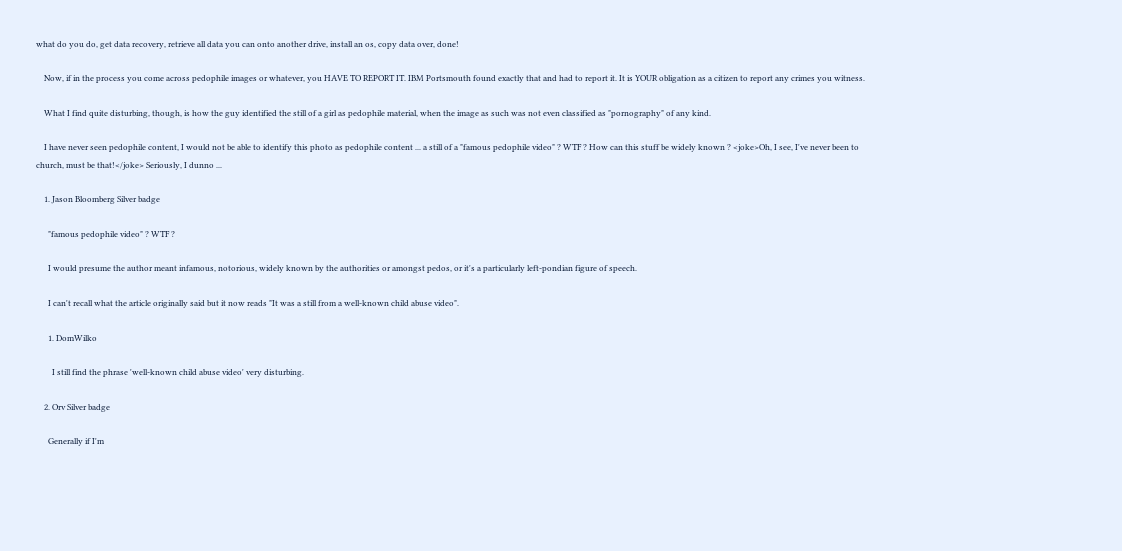what do you do, get data recovery, retrieve all data you can onto another drive, install an os, copy data over, done!

    Now, if in the process you come across pedophile images or whatever, you HAVE TO REPORT IT. IBM Portsmouth found exactly that and had to report it. It is YOUR obligation as a citizen to report any crimes you witness.

    What I find quite disturbing, though, is how the guy identified the still of a girl as pedophile material, when the image as such was not even classified as "pornography" of any kind.

    I have never seen pedophile content, I would not be able to identify this photo as pedophile content ... a still of a "famous pedophile video" ? WTF ? How can this stuff be widely known ? <joke>Oh, I see, I've never been to church, must be that!</joke> Seriously, I dunno ...

    1. Jason Bloomberg Silver badge

      "famous pedophile video" ? WTF ?

      I would presume the author meant infamous, notorious, widely known by the authorities or amongst pedos, or it's a particularly left-pondian figure of speech.

      I can't recall what the article originally said but it now reads "It was a still from a well-known child abuse video".

      1. DomWilko

        I still find the phrase 'well-known child abuse video' very disturbing.

    2. Orv Silver badge

      Generally if I'm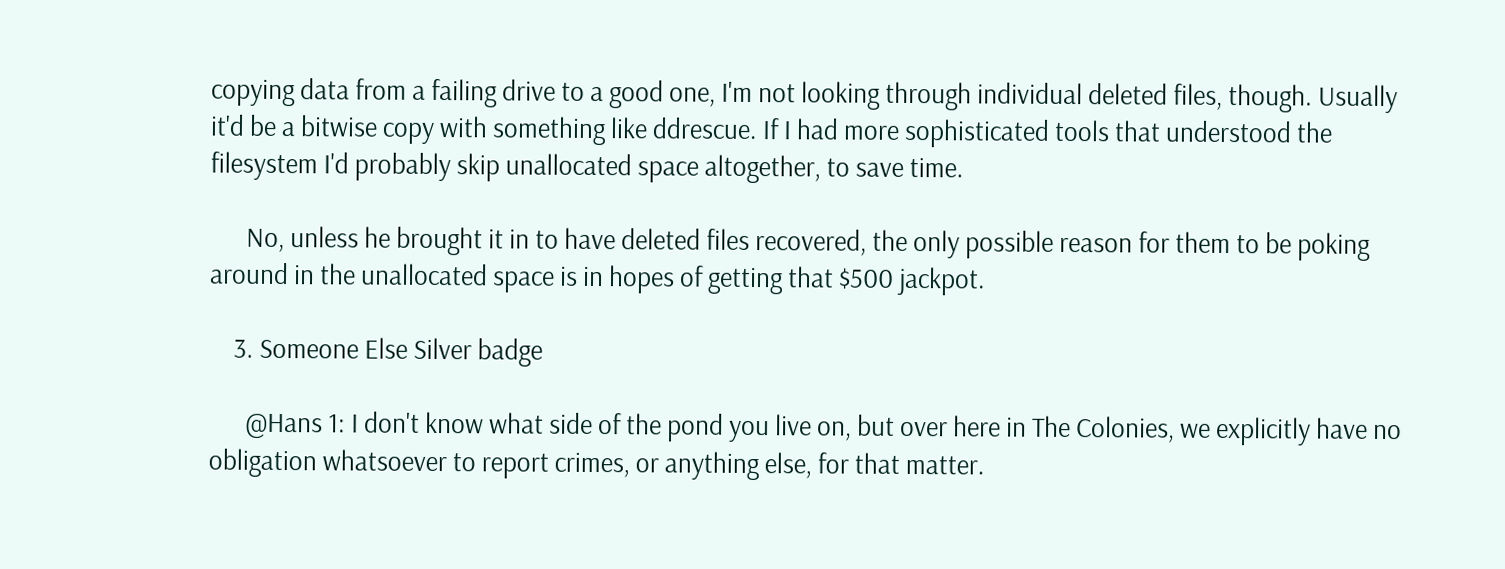copying data from a failing drive to a good one, I'm not looking through individual deleted files, though. Usually it'd be a bitwise copy with something like ddrescue. If I had more sophisticated tools that understood the filesystem I'd probably skip unallocated space altogether, to save time.

      No, unless he brought it in to have deleted files recovered, the only possible reason for them to be poking around in the unallocated space is in hopes of getting that $500 jackpot.

    3. Someone Else Silver badge

      @Hans 1: I don't know what side of the pond you live on, but over here in The Colonies, we explicitly have no obligation whatsoever to report crimes, or anything else, for that matter.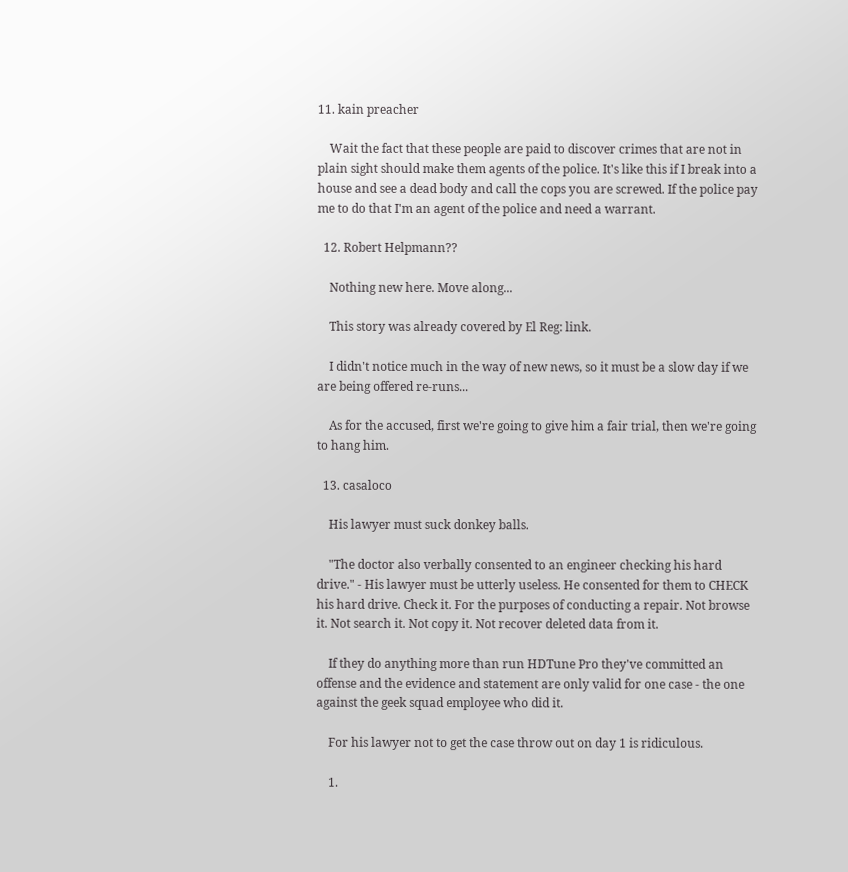11. kain preacher

    Wait the fact that these people are paid to discover crimes that are not in plain sight should make them agents of the police. It's like this if I break into a house and see a dead body and call the cops you are screwed. If the police pay me to do that I'm an agent of the police and need a warrant.

  12. Robert Helpmann??

    Nothing new here. Move along...

    This story was already covered by El Reg: link.

    I didn't notice much in the way of new news, so it must be a slow day if we are being offered re-runs...

    As for the accused, first we're going to give him a fair trial, then we're going to hang him.

  13. casaloco

    His lawyer must suck donkey balls.

    "The doctor also verbally consented to an engineer checking his hard drive." - His lawyer must be utterly useless. He consented for them to CHECK his hard drive. Check it. For the purposes of conducting a repair. Not browse it. Not search it. Not copy it. Not recover deleted data from it.

    If they do anything more than run HDTune Pro they've committed an offense and the evidence and statement are only valid for one case - the one against the geek squad employee who did it.

    For his lawyer not to get the case throw out on day 1 is ridiculous.

    1.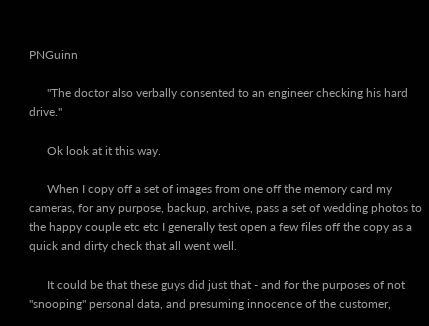PNGuinn

      "The doctor also verbally consented to an engineer checking his hard drive."

      Ok look at it this way.

      When I copy off a set of images from one off the memory card my cameras, for any purpose, backup, archive, pass a set of wedding photos to the happy couple etc etc I generally test open a few files off the copy as a quick and dirty check that all went well.

      It could be that these guys did just that - and for the purposes of not "snooping" personal data, and presuming innocence of the customer,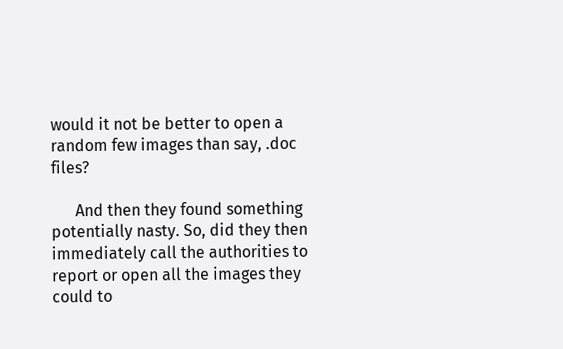would it not be better to open a random few images than say, .doc files?

      And then they found something potentially nasty. So, did they then immediately call the authorities to report or open all the images they could to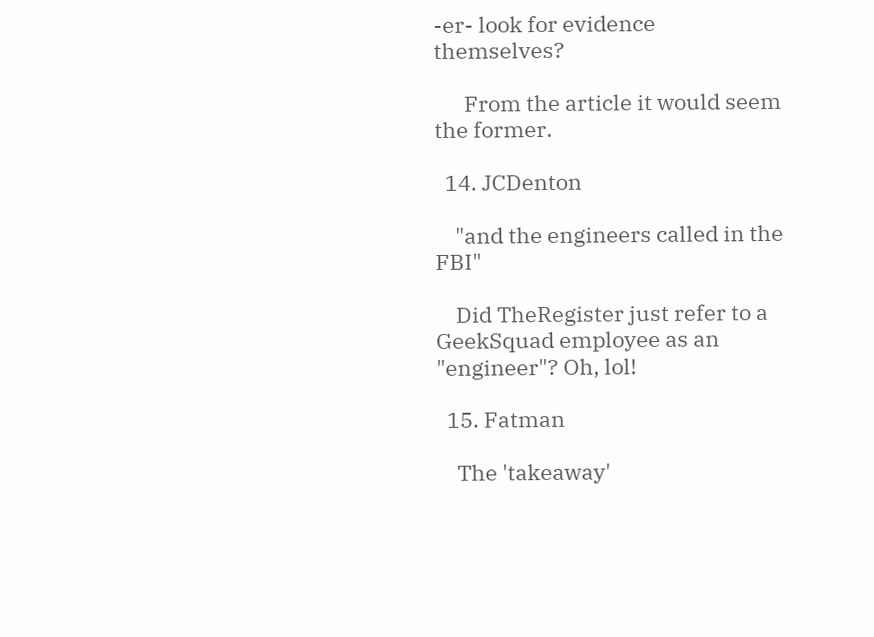-er- look for evidence themselves?

      From the article it would seem the former.

  14. JCDenton

    "and the engineers called in the FBI"

    Did TheRegister just refer to a GeekSquad employee as an "engineer"? Oh, lol!

  15. Fatman

    The 'takeaway'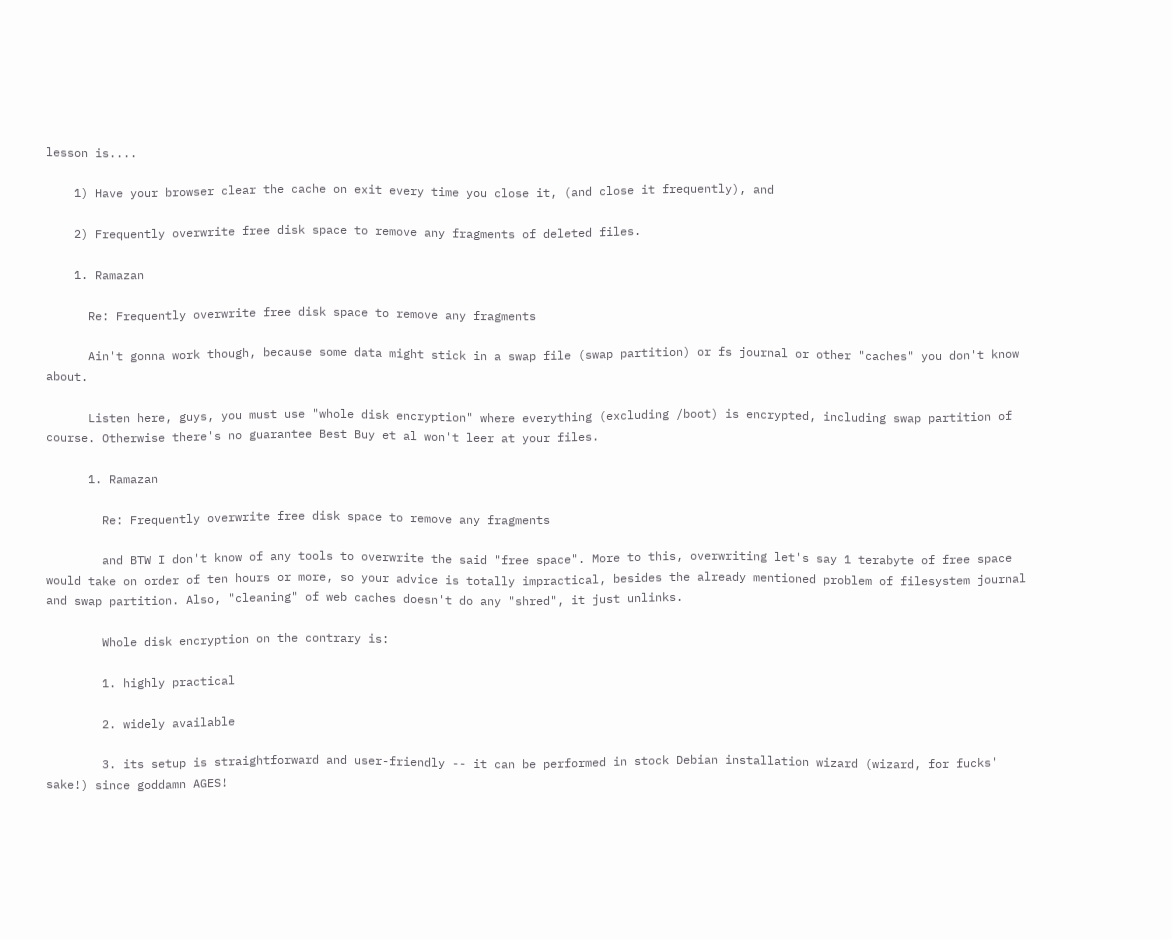lesson is....

    1) Have your browser clear the cache on exit every time you close it, (and close it frequently), and

    2) Frequently overwrite free disk space to remove any fragments of deleted files.

    1. Ramazan

      Re: Frequently overwrite free disk space to remove any fragments

      Ain't gonna work though, because some data might stick in a swap file (swap partition) or fs journal or other "caches" you don't know about.

      Listen here, guys, you must use "whole disk encryption" where everything (excluding /boot) is encrypted, including swap partition of course. Otherwise there's no guarantee Best Buy et al won't leer at your files.

      1. Ramazan

        Re: Frequently overwrite free disk space to remove any fragments

        and BTW I don't know of any tools to overwrite the said "free space". More to this, overwriting let's say 1 terabyte of free space would take on order of ten hours or more, so your advice is totally impractical, besides the already mentioned problem of filesystem journal and swap partition. Also, "cleaning" of web caches doesn't do any "shred", it just unlinks.

        Whole disk encryption on the contrary is:

        1. highly practical

        2. widely available

        3. its setup is straightforward and user-friendly -- it can be performed in stock Debian installation wizard (wizard, for fucks' sake!) since goddamn AGES!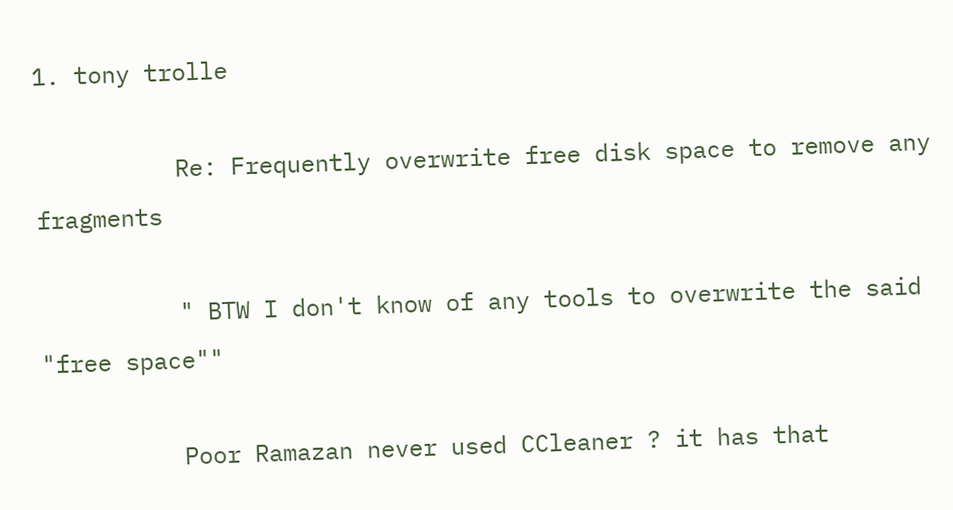1. tony trolle

          Re: Frequently overwrite free disk space to remove any fragments

          " BTW I don't know of any tools to overwrite the said "free space""

          Poor Ramazan never used CCleaner ? it has that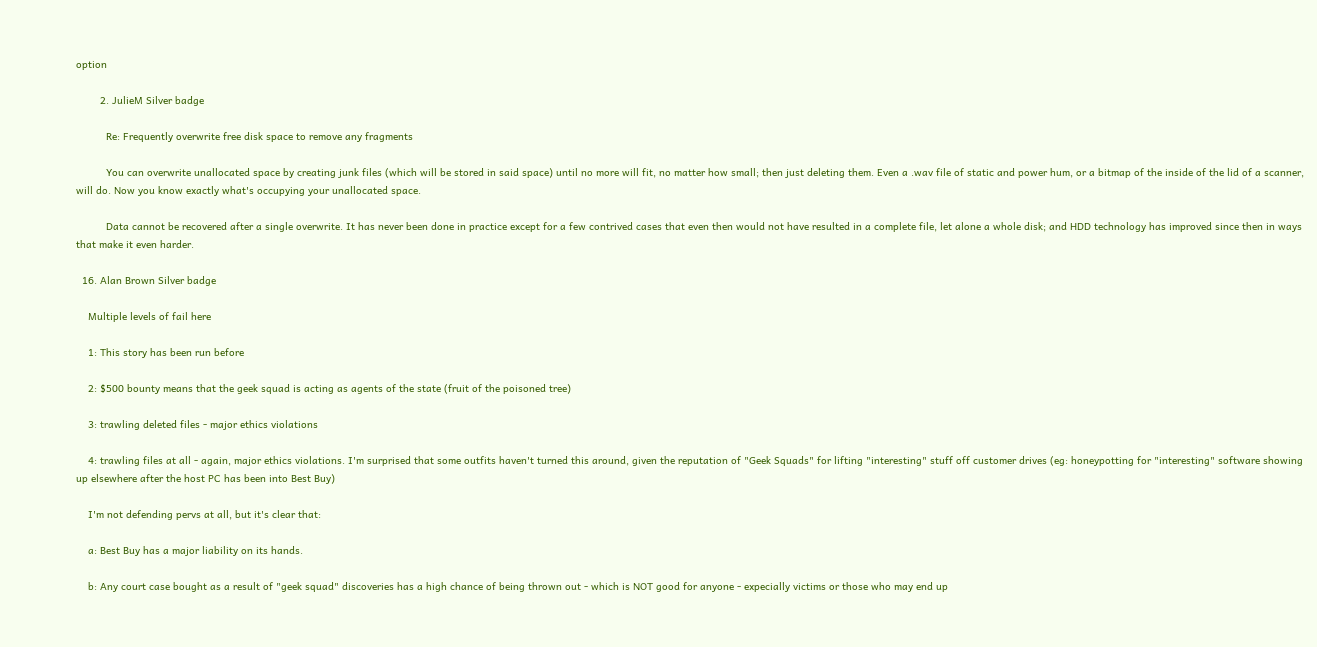option

        2. JulieM Silver badge

          Re: Frequently overwrite free disk space to remove any fragments

          You can overwrite unallocated space by creating junk files (which will be stored in said space) until no more will fit, no matter how small; then just deleting them. Even a .wav file of static and power hum, or a bitmap of the inside of the lid of a scanner, will do. Now you know exactly what's occupying your unallocated space.

          Data cannot be recovered after a single overwrite. It has never been done in practice except for a few contrived cases that even then would not have resulted in a complete file, let alone a whole disk; and HDD technology has improved since then in ways that make it even harder.

  16. Alan Brown Silver badge

    Multiple levels of fail here

    1: This story has been run before

    2: $500 bounty means that the geek squad is acting as agents of the state (fruit of the poisoned tree)

    3: trawling deleted files - major ethics violations

    4: trawling files at all - again, major ethics violations. I'm surprised that some outfits haven't turned this around, given the reputation of "Geek Squads" for lifting "interesting" stuff off customer drives (eg: honeypotting for "interesting" software showing up elsewhere after the host PC has been into Best Buy)

    I'm not defending pervs at all, but it's clear that:

    a: Best Buy has a major liability on its hands.

    b: Any court case bought as a result of "geek squad" discoveries has a high chance of being thrown out - which is NOT good for anyone - expecially victims or those who may end up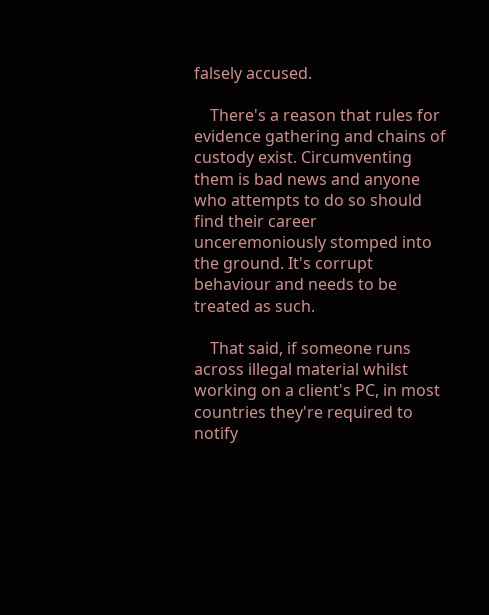falsely accused.

    There's a reason that rules for evidence gathering and chains of custody exist. Circumventing them is bad news and anyone who attempts to do so should find their career unceremoniously stomped into the ground. It's corrupt behaviour and needs to be treated as such.

    That said, if someone runs across illegal material whilst working on a client's PC, in most countries they're required to notify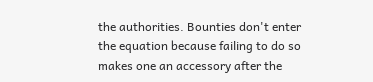the authorities. Bounties don't enter the equation because failing to do so makes one an accessory after the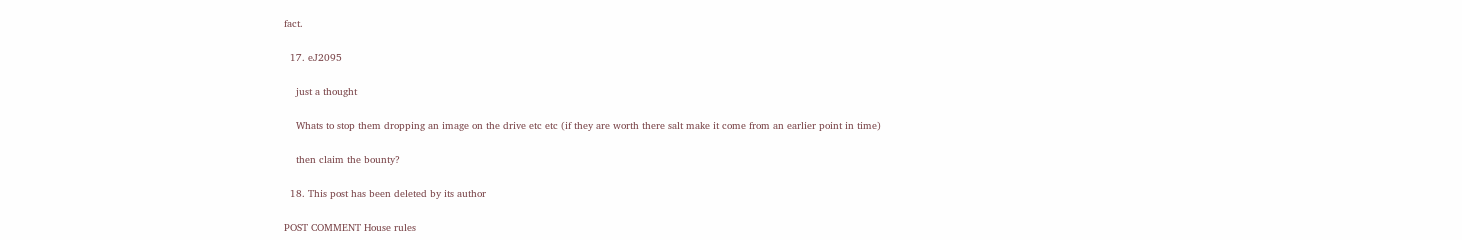fact.

  17. eJ2095

    just a thought

    Whats to stop them dropping an image on the drive etc etc (if they are worth there salt make it come from an earlier point in time)

    then claim the bounty?

  18. This post has been deleted by its author

POST COMMENT House rules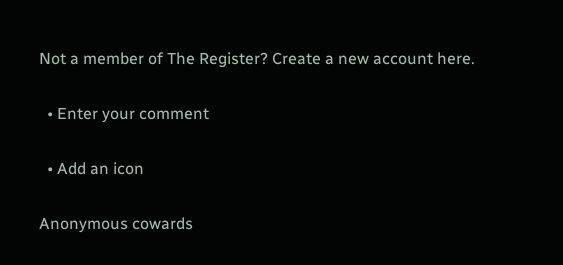Not a member of The Register? Create a new account here.

  • Enter your comment

  • Add an icon

Anonymous cowards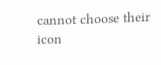cannot choose their icon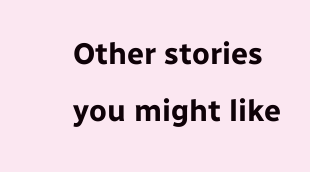Other stories you might like